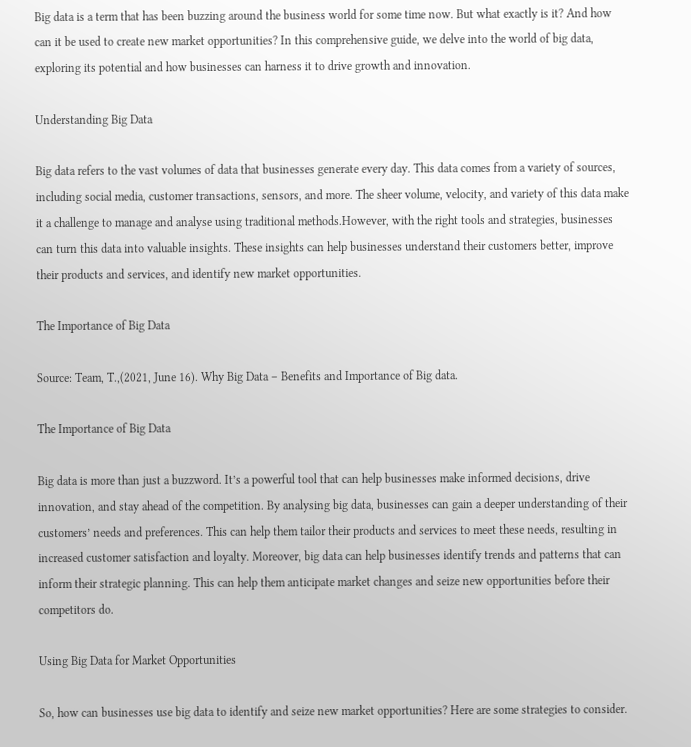Big data is a term that has been buzzing around the business world for some time now. But what exactly is it? And how can it be used to create new market opportunities? In this comprehensive guide, we delve into the world of big data, exploring its potential and how businesses can harness it to drive growth and innovation.

Understanding Big Data

Big data refers to the vast volumes of data that businesses generate every day. This data comes from a variety of sources, including social media, customer transactions, sensors, and more. The sheer volume, velocity, and variety of this data make it a challenge to manage and analyse using traditional methods.However, with the right tools and strategies, businesses can turn this data into valuable insights. These insights can help businesses understand their customers better, improve their products and services, and identify new market opportunities.

The Importance of Big Data

Source: Team, T.,(2021, June 16). Why Big Data – Benefits and Importance of Big data.

The Importance of Big Data

Big data is more than just a buzzword. It’s a powerful tool that can help businesses make informed decisions, drive innovation, and stay ahead of the competition. By analysing big data, businesses can gain a deeper understanding of their customers’ needs and preferences. This can help them tailor their products and services to meet these needs, resulting in increased customer satisfaction and loyalty. Moreover, big data can help businesses identify trends and patterns that can inform their strategic planning. This can help them anticipate market changes and seize new opportunities before their competitors do.

Using Big Data for Market Opportunities

So, how can businesses use big data to identify and seize new market opportunities? Here are some strategies to consider.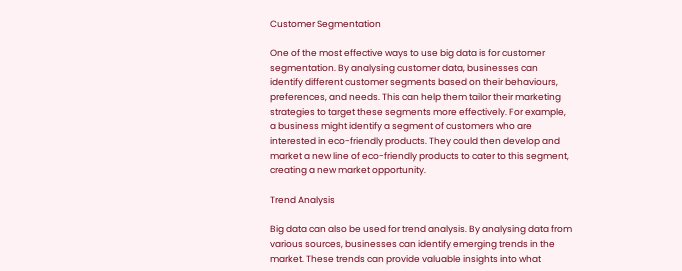Customer Segmentation

One of the most effective ways to use big data is for customer segmentation. By analysing customer data, businesses can identify different customer segments based on their behaviours, preferences, and needs. This can help them tailor their marketing strategies to target these segments more effectively. For example, a business might identify a segment of customers who are interested in eco-friendly products. They could then develop and market a new line of eco-friendly products to cater to this segment, creating a new market opportunity.

Trend Analysis

Big data can also be used for trend analysis. By analysing data from various sources, businesses can identify emerging trends in the market. These trends can provide valuable insights into what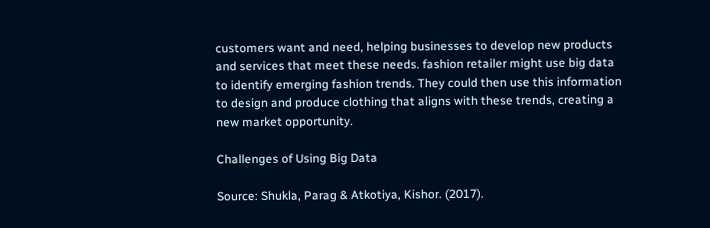customers want and need, helping businesses to develop new products and services that meet these needs. fashion retailer might use big data to identify emerging fashion trends. They could then use this information to design and produce clothing that aligns with these trends, creating a new market opportunity.

Challenges of Using Big Data

Source: Shukla, Parag & Atkotiya, Kishor. (2017).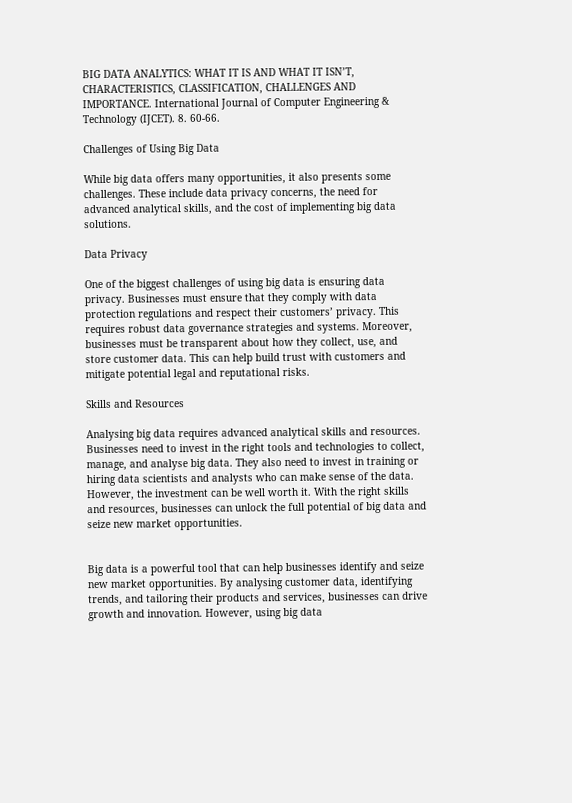BIG DATA ANALYTICS: WHAT IT IS AND WHAT IT ISN’T, CHARACTERISTICS, CLASSIFICATION, CHALLENGES AND IMPORTANCE. International Journal of Computer Engineering & Technology (IJCET). 8. 60-66.

Challenges of Using Big Data

While big data offers many opportunities, it also presents some challenges. These include data privacy concerns, the need for advanced analytical skills, and the cost of implementing big data solutions.

Data Privacy

One of the biggest challenges of using big data is ensuring data privacy. Businesses must ensure that they comply with data protection regulations and respect their customers’ privacy. This requires robust data governance strategies and systems. Moreover, businesses must be transparent about how they collect, use, and store customer data. This can help build trust with customers and mitigate potential legal and reputational risks.

Skills and Resources

Analysing big data requires advanced analytical skills and resources. Businesses need to invest in the right tools and technologies to collect, manage, and analyse big data. They also need to invest in training or hiring data scientists and analysts who can make sense of the data. However, the investment can be well worth it. With the right skills and resources, businesses can unlock the full potential of big data and seize new market opportunities.


Big data is a powerful tool that can help businesses identify and seize new market opportunities. By analysing customer data, identifying trends, and tailoring their products and services, businesses can drive growth and innovation. However, using big data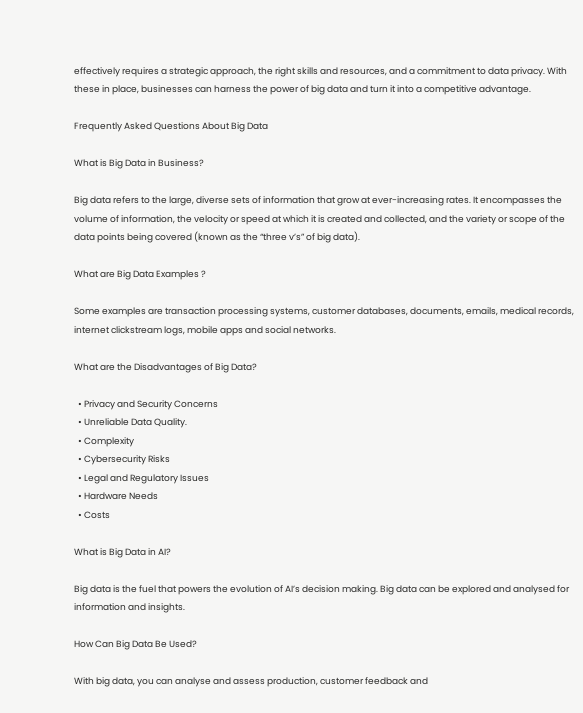effectively requires a strategic approach, the right skills and resources, and a commitment to data privacy. With these in place, businesses can harness the power of big data and turn it into a competitive advantage.

Frequently Asked Questions About Big Data

What is Big Data in Business?

Big data refers to the large, diverse sets of information that grow at ever-increasing rates. It encompasses the volume of information, the velocity or speed at which it is created and collected, and the variety or scope of the data points being covered (known as the “three v’s” of big data).

What are Big Data Examples ?

Some examples are transaction processing systems, customer databases, documents, emails, medical records, internet clickstream logs, mobile apps and social networks.

What are the Disadvantages of Big Data?

  • Privacy and Security Concerns
  • Unreliable Data Quality.
  • Complexity
  • Cybersecurity Risks
  • Legal and Regulatory Issues
  • Hardware Needs
  • Costs

What is Big Data in AI?

Big data is the fuel that powers the evolution of AI’s decision making. Big data can be explored and analysed for information and insights.

How Can Big Data Be Used?

With big data, you can analyse and assess production, customer feedback and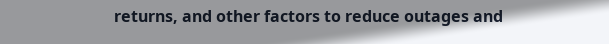returns, and other factors to reduce outages and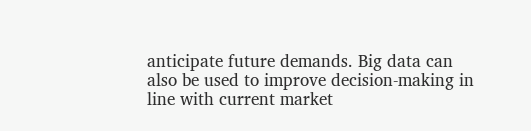anticipate future demands. Big data can also be used to improve decision-making in line with current market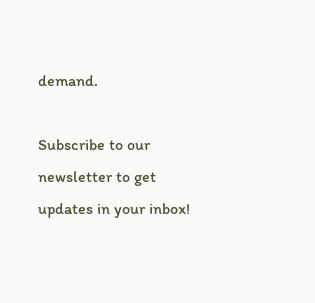demand.

Subscribe to our newsletter to get updates in your inbox!